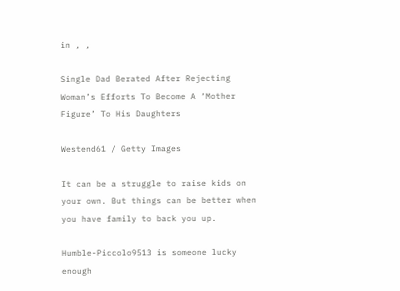in , ,

Single Dad Berated After Rejecting Woman’s Efforts To Become A ‘Mother Figure’ To His Daughters

Westend61 / Getty Images

It can be a struggle to raise kids on your own. But things can be better when you have family to back you up.

Humble-Piccolo9513 is someone lucky enough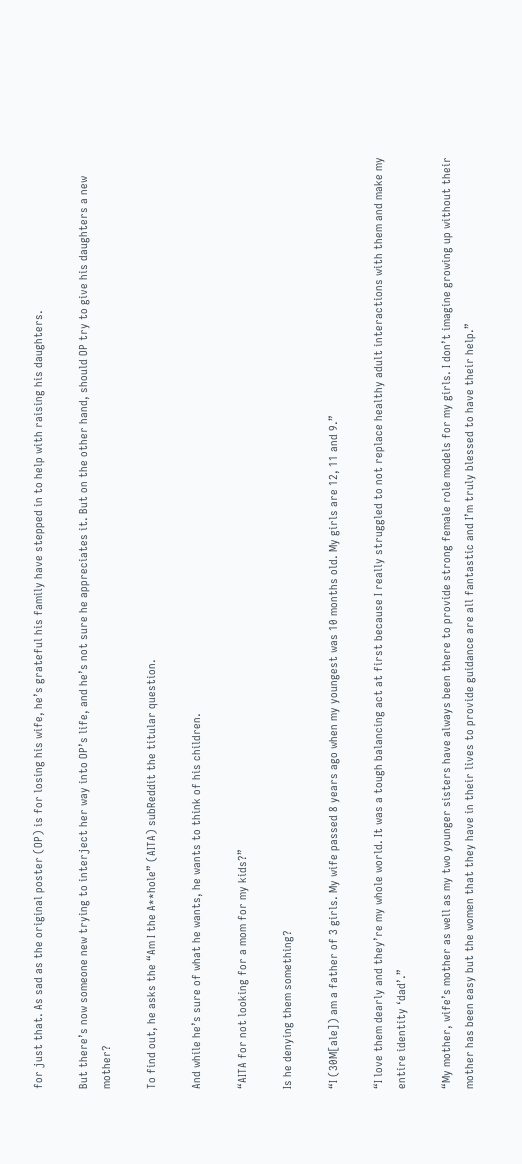for just that. As sad as the original poster (OP) is for losing his wife, he’s grateful his family have stepped in to help with raising his daughters.

But there’s now someone new trying to interject her way into OP’s life, and he’s not sure he appreciates it. But on the other hand, should OP try to give his daughters a new mother?

To find out, he asks the “Am I the A**hole” (AITA) subReddit the titular question.

And while he’s sure of what he wants, he wants to think of his children.

“AITA for not looking for a mom for my kids?”

Is he denying them something?

“I (30M[ale]) am a father of 3 girls. My wife passed 8 years ago when my youngest was 10 months old. My girls are 12, 11 and 9.”

“I love them dearly and they’re my whole world. It was a tough balancing act at first because I really struggled to not replace healthy adult interactions with them and make my entire identity ‘dad’.”

“My mother, wife’s mother as well as my two younger sisters have always been there to provide strong female role models for my girls. I don’t imagine growing up without their mother has been easy but the women that they have in their lives to provide guidance are all fantastic and I’m truly blessed to have their help.”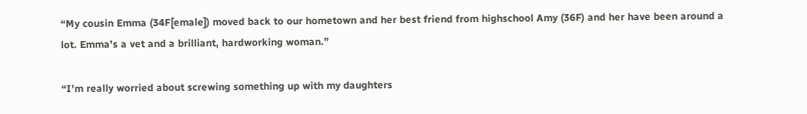“My cousin Emma (34F[emale]) moved back to our hometown and her best friend from highschool Amy (36F) and her have been around a lot. Emma’s a vet and a brilliant, hardworking woman.”

“I’m really worried about screwing something up with my daughters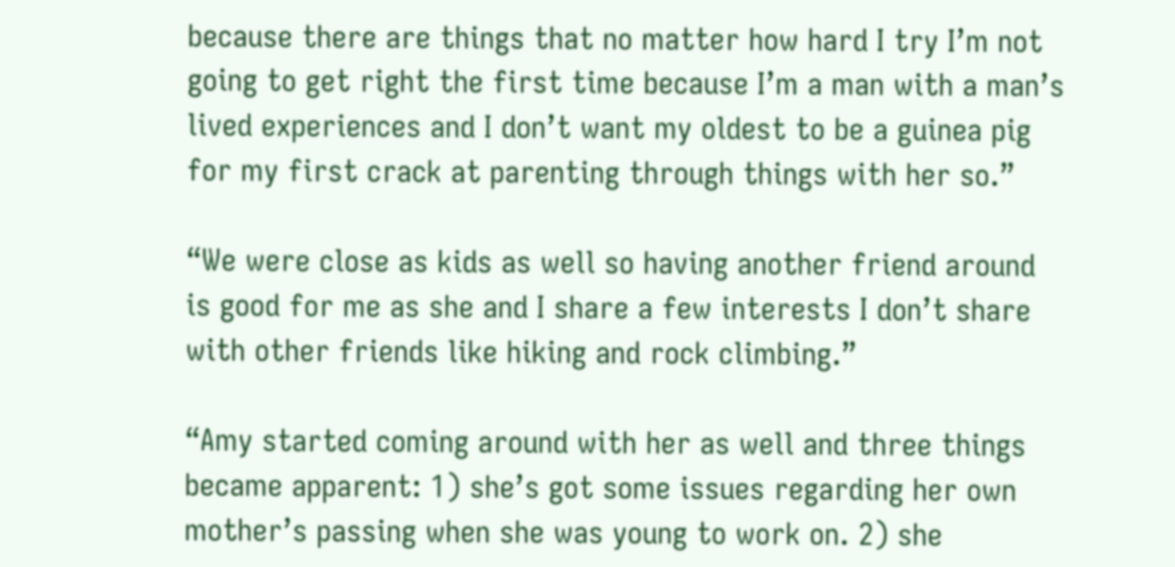because there are things that no matter how hard I try I’m not going to get right the first time because I’m a man with a man’s lived experiences and I don’t want my oldest to be a guinea pig for my first crack at parenting through things with her so.”

“We were close as kids as well so having another friend around is good for me as she and I share a few interests I don’t share with other friends like hiking and rock climbing.”

“Amy started coming around with her as well and three things became apparent: 1) she’s got some issues regarding her own mother’s passing when she was young to work on. 2) she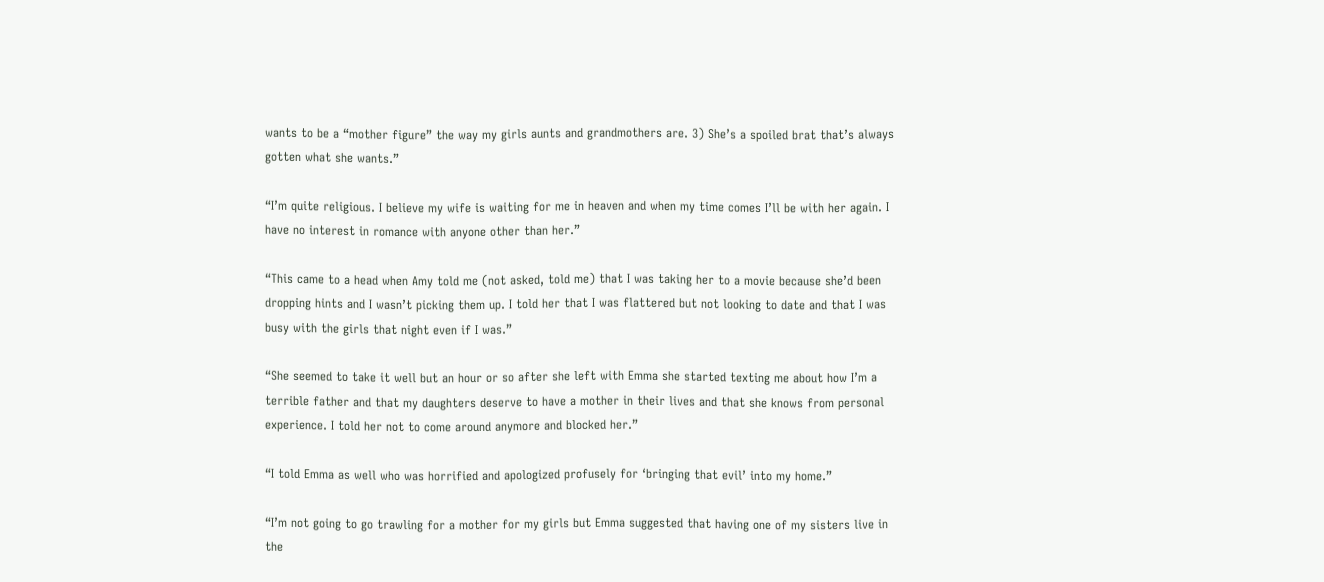wants to be a “mother figure” the way my girls aunts and grandmothers are. 3) She’s a spoiled brat that’s always gotten what she wants.”

“I’m quite religious. I believe my wife is waiting for me in heaven and when my time comes I’ll be with her again. I have no interest in romance with anyone other than her.”

“This came to a head when Amy told me (not asked, told me) that I was taking her to a movie because she’d been dropping hints and I wasn’t picking them up. I told her that I was flattered but not looking to date and that I was busy with the girls that night even if I was.”

“She seemed to take it well but an hour or so after she left with Emma she started texting me about how I’m a terrible father and that my daughters deserve to have a mother in their lives and that she knows from personal experience. I told her not to come around anymore and blocked her.”

“I told Emma as well who was horrified and apologized profusely for ‘bringing that evil’ into my home.”

“I’m not going to go trawling for a mother for my girls but Emma suggested that having one of my sisters live in the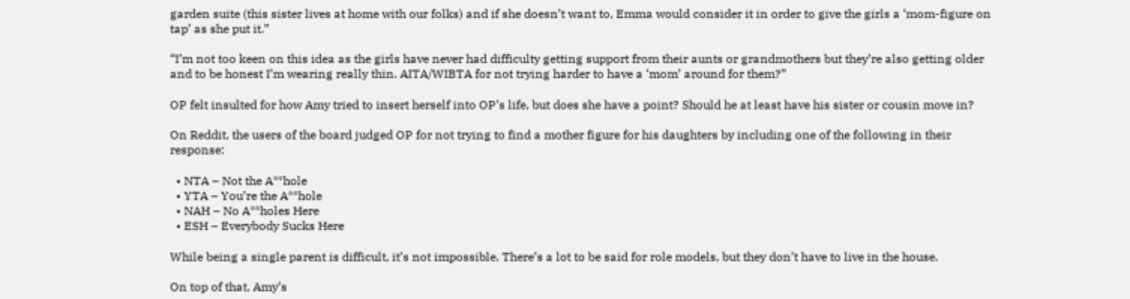garden suite (this sister lives at home with our folks) and if she doesn’t want to, Emma would consider it in order to give the girls a ‘mom-figure on tap’ as she put it.”

“I’m not too keen on this idea as the girls have never had difficulty getting support from their aunts or grandmothers but they’re also getting older and to be honest I’m wearing really thin. AITA/WIBTA for not trying harder to have a ‘mom’ around for them?”

OP felt insulted for how Amy tried to insert herself into OP’s life, but does she have a point? Should he at least have his sister or cousin move in?

On Reddit, the users of the board judged OP for not trying to find a mother figure for his daughters by including one of the following in their response:

  • NTA – Not the A**hole
  • YTA – You’re the A**hole
  • NAH – No A**holes Here
  • ESH – Everybody Sucks Here

While being a single parent is difficult, it’s not impossible. There’s a lot to be said for role models, but they don’t have to live in the house.

On top of that, Amy’s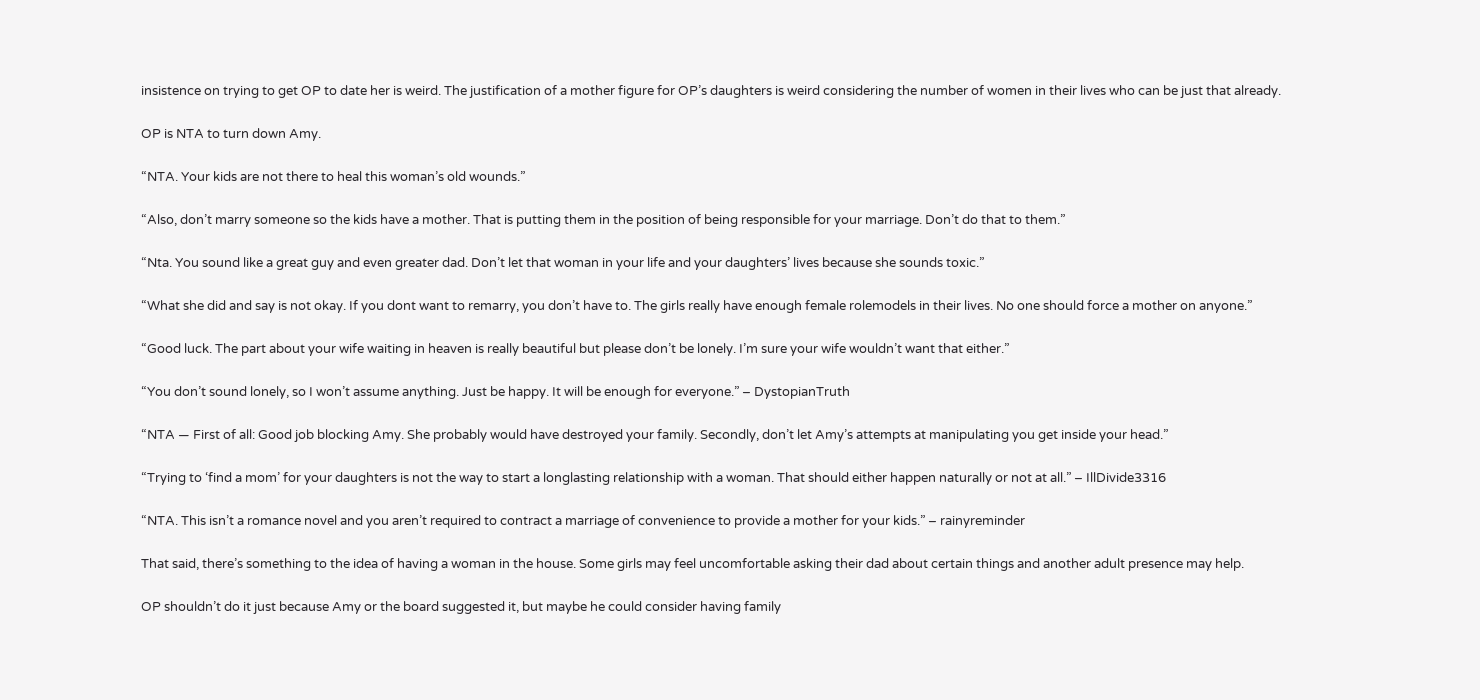insistence on trying to get OP to date her is weird. The justification of a mother figure for OP’s daughters is weird considering the number of women in their lives who can be just that already.

OP is NTA to turn down Amy.

“NTA. Your kids are not there to heal this woman’s old wounds.”

“Also, don’t marry someone so the kids have a mother. That is putting them in the position of being responsible for your marriage. Don’t do that to them.”

“Nta. You sound like a great guy and even greater dad. Don’t let that woman in your life and your daughters’ lives because she sounds toxic.”

“What she did and say is not okay. If you dont want to remarry, you don’t have to. The girls really have enough female rolemodels in their lives. No one should force a mother on anyone.”

“Good luck. The part about your wife waiting in heaven is really beautiful but please don’t be lonely. I’m sure your wife wouldn’t want that either.”

“You don’t sound lonely, so I won’t assume anything. Just be happy. It will be enough for everyone.” – DystopianTruth

“NTA — First of all: Good job blocking Amy. She probably would have destroyed your family. Secondly, don’t let Amy’s attempts at manipulating you get inside your head.”

“Trying to ‘find a mom’ for your daughters is not the way to start a longlasting relationship with a woman. That should either happen naturally or not at all.” – IllDivide3316

“NTA. This isn’t a romance novel and you aren’t required to contract a marriage of convenience to provide a mother for your kids.” – rainyreminder

That said, there’s something to the idea of having a woman in the house. Some girls may feel uncomfortable asking their dad about certain things and another adult presence may help.

OP shouldn’t do it just because Amy or the board suggested it, but maybe he could consider having family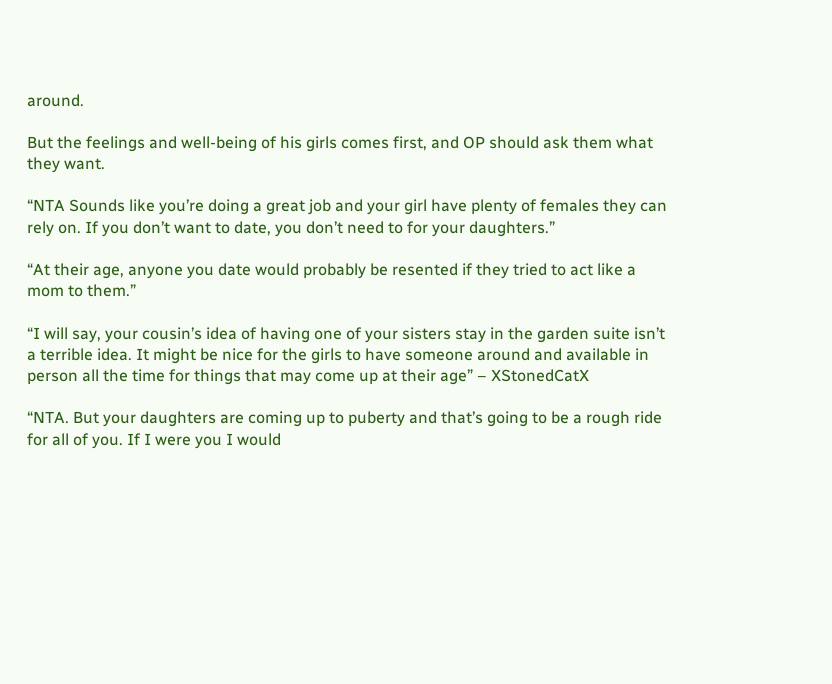around.

But the feelings and well-being of his girls comes first, and OP should ask them what they want.

“NTA Sounds like you’re doing a great job and your girl have plenty of females they can rely on. If you don’t want to date, you don’t need to for your daughters.”

“At their age, anyone you date would probably be resented if they tried to act like a mom to them.”

“I will say, your cousin’s idea of having one of your sisters stay in the garden suite isn’t a terrible idea. It might be nice for the girls to have someone around and available in person all the time for things that may come up at their age” – XStonedCatX

“NTA. But your daughters are coming up to puberty and that’s going to be a rough ride for all of you. If I were you I would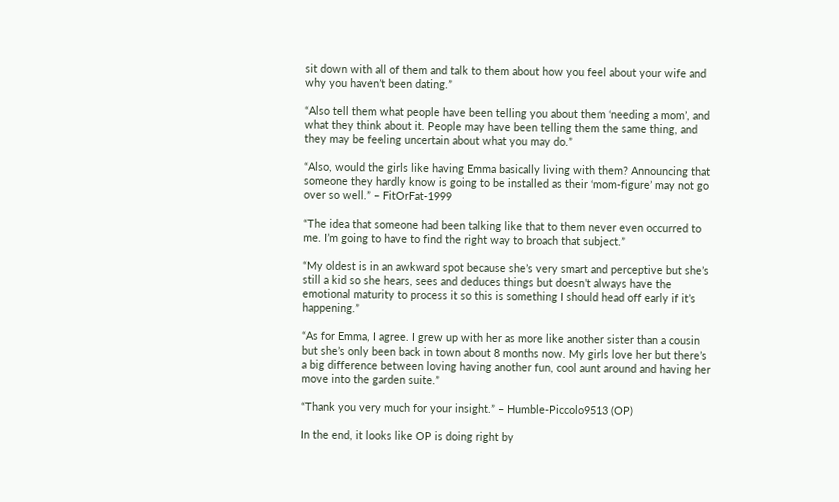sit down with all of them and talk to them about how you feel about your wife and why you haven’t been dating.”

“Also tell them what people have been telling you about them ‘needing a mom’, and what they think about it. People may have been telling them the same thing, and they may be feeling uncertain about what you may do.”

“Also, would the girls like having Emma basically living with them? Announcing that someone they hardly know is going to be installed as their ‘mom-figure’ may not go over so well.” – FitOrFat-1999

“The idea that someone had been talking like that to them never even occurred to me. I’m going to have to find the right way to broach that subject.”

“My oldest is in an awkward spot because she’s very smart and perceptive but she’s still a kid so she hears, sees and deduces things but doesn’t always have the emotional maturity to process it so this is something I should head off early if it’s happening.”

“As for Emma, I agree. I grew up with her as more like another sister than a cousin but she’s only been back in town about 8 months now. My girls love her but there’s a big difference between loving having another fun, cool aunt around and having her move into the garden suite.”

“Thank you very much for your insight.” – Humble-Piccolo9513 (OP)

In the end, it looks like OP is doing right by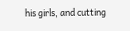his girls, and cutting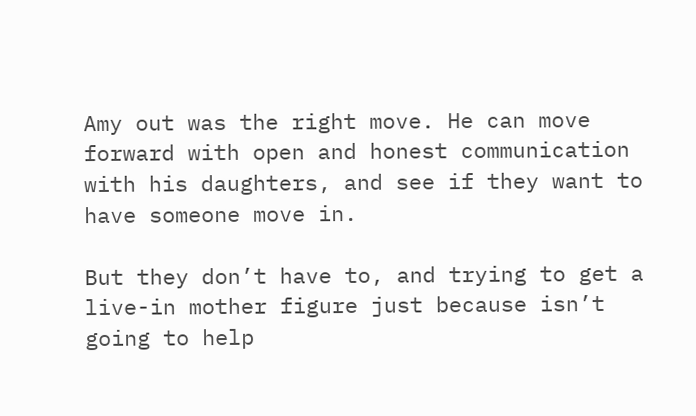Amy out was the right move. He can move forward with open and honest communication with his daughters, and see if they want to have someone move in.

But they don’t have to, and trying to get a live-in mother figure just because isn’t going to help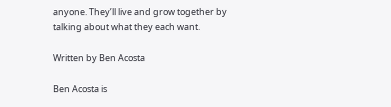anyone. They’ll live and grow together by talking about what they each want.

Written by Ben Acosta

Ben Acosta is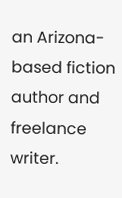an Arizona-based fiction author and freelance writer.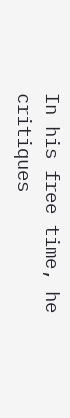In his free time, he critiques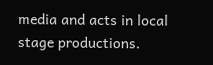media and acts in local stage productions.